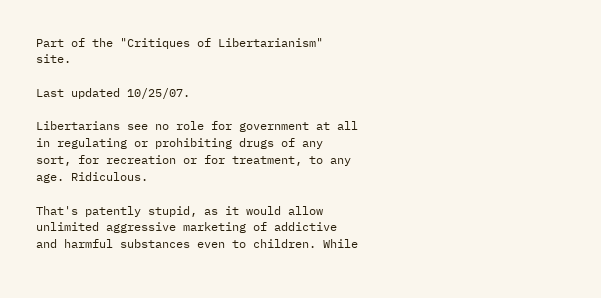Part of the "Critiques of Libertarianism" site.

Last updated 10/25/07.

Libertarians see no role for government at all in regulating or prohibiting drugs of any sort, for recreation or for treatment, to any age. Ridiculous.

That's patently stupid, as it would allow unlimited aggressive marketing of addictive and harmful substances even to children. While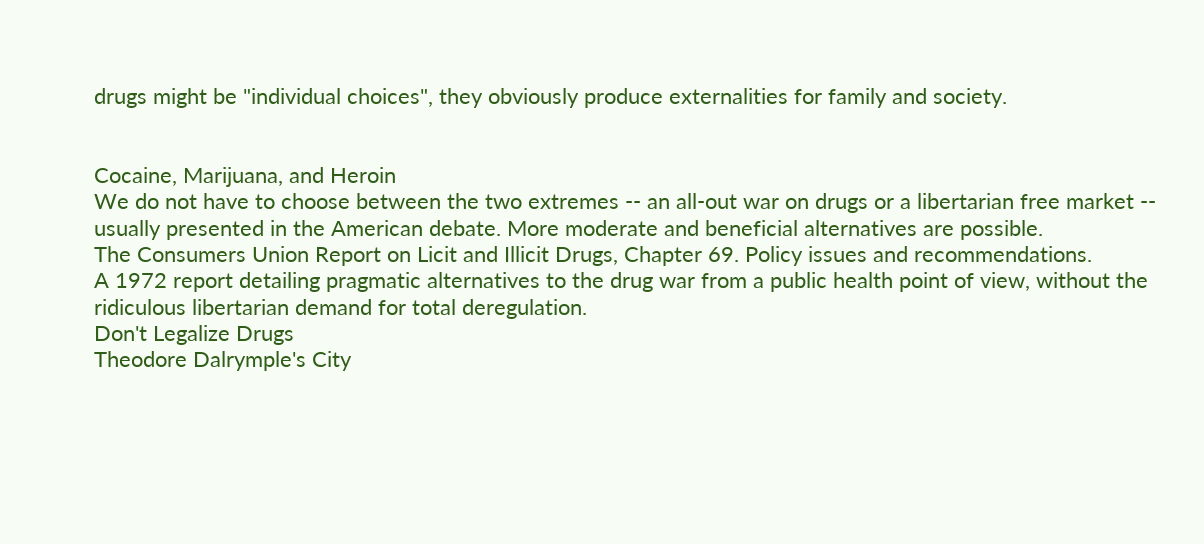drugs might be "individual choices", they obviously produce externalities for family and society.


Cocaine, Marijuana, and Heroin
We do not have to choose between the two extremes -- an all-out war on drugs or a libertarian free market -- usually presented in the American debate. More moderate and beneficial alternatives are possible.
The Consumers Union Report on Licit and Illicit Drugs, Chapter 69. Policy issues and recommendations.
A 1972 report detailing pragmatic alternatives to the drug war from a public health point of view, without the ridiculous libertarian demand for total deregulation.
Don't Legalize Drugs
Theodore Dalrymple's City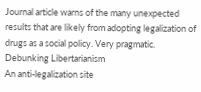Journal article warns of the many unexpected results that are likely from adopting legalization of drugs as a social policy. Very pragmatic.
Debunking Libertarianism
An anti-legalization site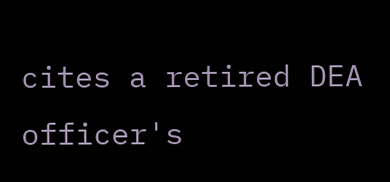cites a retired DEA officer's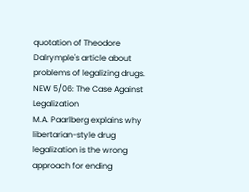quotation of Theodore Dalrymple's article about problems of legalizing drugs.
NEW 5/06: The Case Against Legalization
M.A. Paarlberg explains why libertarian-style drug legalization is the wrong approach for ending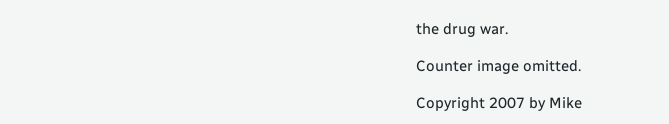the drug war.

Counter image omitted.

Copyright 2007 by Mike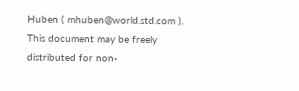Huben ( mhuben@world.std.com ).
This document may be freely distributed for non-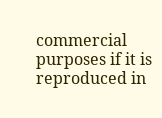commercial purposes if it is reproduced in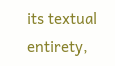its textual entirety,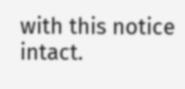with this notice intact.